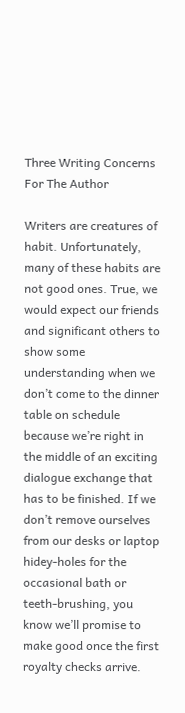Three Writing Concerns For The Author

Writers are creatures of habit. Unfortunately, many of these habits are not good ones. True, we would expect our friends and significant others to show some understanding when we don’t come to the dinner table on schedule because we’re right in the middle of an exciting dialogue exchange that has to be finished. If we don’t remove ourselves from our desks or laptop hidey-holes for the occasional bath or teeth-brushing, you know we’ll promise to make good once the first royalty checks arrive.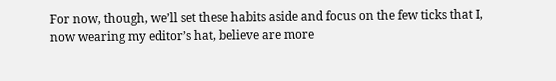For now, though, we’ll set these habits aside and focus on the few ticks that I, now wearing my editor’s hat, believe are more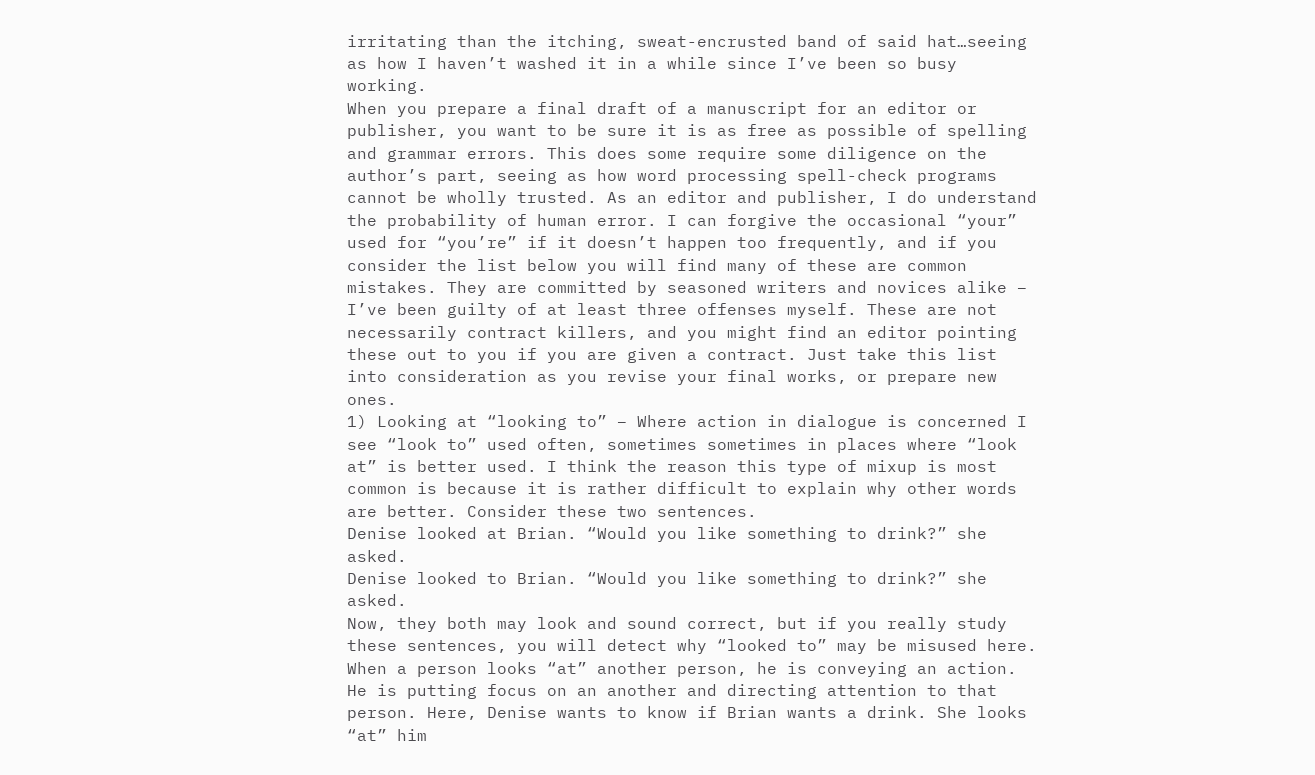irritating than the itching, sweat-encrusted band of said hat…seeing as how I haven’t washed it in a while since I’ve been so busy working.
When you prepare a final draft of a manuscript for an editor or publisher, you want to be sure it is as free as possible of spelling and grammar errors. This does some require some diligence on the author’s part, seeing as how word processing spell-check programs cannot be wholly trusted. As an editor and publisher, I do understand the probability of human error. I can forgive the occasional “your” used for “you’re” if it doesn’t happen too frequently, and if you consider the list below you will find many of these are common mistakes. They are committed by seasoned writers and novices alike – I’ve been guilty of at least three offenses myself. These are not necessarily contract killers, and you might find an editor pointing these out to you if you are given a contract. Just take this list into consideration as you revise your final works, or prepare new ones.
1) Looking at “looking to” – Where action in dialogue is concerned I see “look to” used often, sometimes sometimes in places where “look at” is better used. I think the reason this type of mixup is most common is because it is rather difficult to explain why other words are better. Consider these two sentences.
Denise looked at Brian. “Would you like something to drink?” she asked.
Denise looked to Brian. “Would you like something to drink?” she asked.
Now, they both may look and sound correct, but if you really study these sentences, you will detect why “looked to” may be misused here. When a person looks “at” another person, he is conveying an action. He is putting focus on an another and directing attention to that person. Here, Denise wants to know if Brian wants a drink. She looks “at” him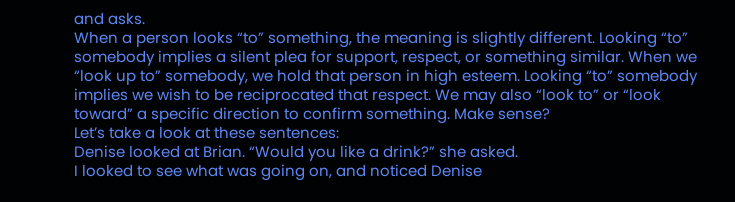and asks.
When a person looks “to” something, the meaning is slightly different. Looking “to” somebody implies a silent plea for support, respect, or something similar. When we “look up to” somebody, we hold that person in high esteem. Looking “to” somebody implies we wish to be reciprocated that respect. We may also “look to” or “look toward” a specific direction to confirm something. Make sense?
Let’s take a look at these sentences:
Denise looked at Brian. “Would you like a drink?” she asked.
I looked to see what was going on, and noticed Denise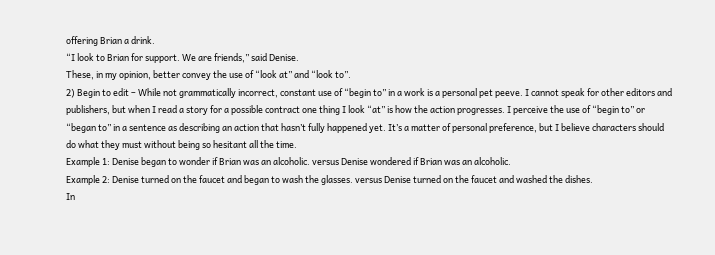offering Brian a drink.
“I look to Brian for support. We are friends,” said Denise.
These, in my opinion, better convey the use of “look at” and “look to”.
2) Begin to edit – While not grammatically incorrect, constant use of “begin to” in a work is a personal pet peeve. I cannot speak for other editors and publishers, but when I read a story for a possible contract one thing I look “at” is how the action progresses. I perceive the use of “begin to” or “began to” in a sentence as describing an action that hasn’t fully happened yet. It’s a matter of personal preference, but I believe characters should do what they must without being so hesitant all the time.
Example 1: Denise began to wonder if Brian was an alcoholic. versus Denise wondered if Brian was an alcoholic.
Example 2: Denise turned on the faucet and began to wash the glasses. versus Denise turned on the faucet and washed the dishes.
In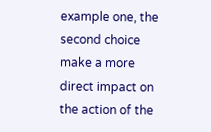example one, the second choice make a more direct impact on the action of the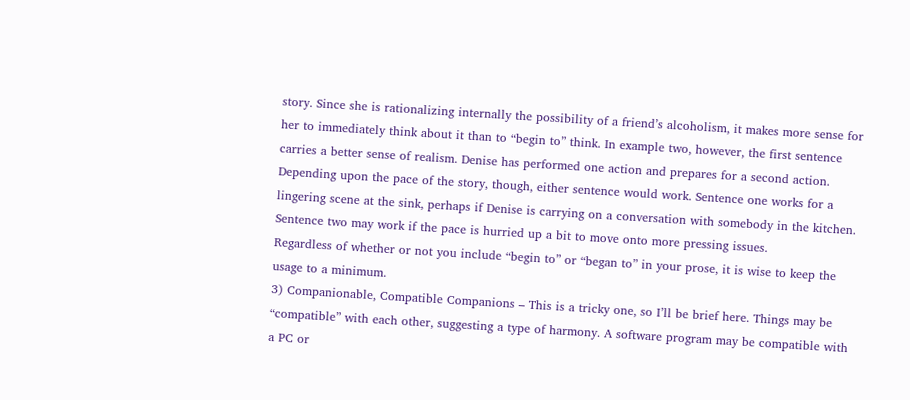story. Since she is rationalizing internally the possibility of a friend’s alcoholism, it makes more sense for her to immediately think about it than to “begin to” think. In example two, however, the first sentence carries a better sense of realism. Denise has performed one action and prepares for a second action. Depending upon the pace of the story, though, either sentence would work. Sentence one works for a lingering scene at the sink, perhaps if Denise is carrying on a conversation with somebody in the kitchen. Sentence two may work if the pace is hurried up a bit to move onto more pressing issues.
Regardless of whether or not you include “begin to” or “began to” in your prose, it is wise to keep the usage to a minimum.
3) Companionable, Compatible Companions – This is a tricky one, so I’ll be brief here. Things may be “compatible” with each other, suggesting a type of harmony. A software program may be compatible with a PC or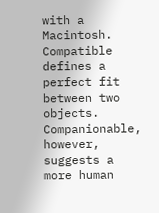with a Macintosh. Compatible defines a perfect fit between two objects. Companionable, however, suggests a more human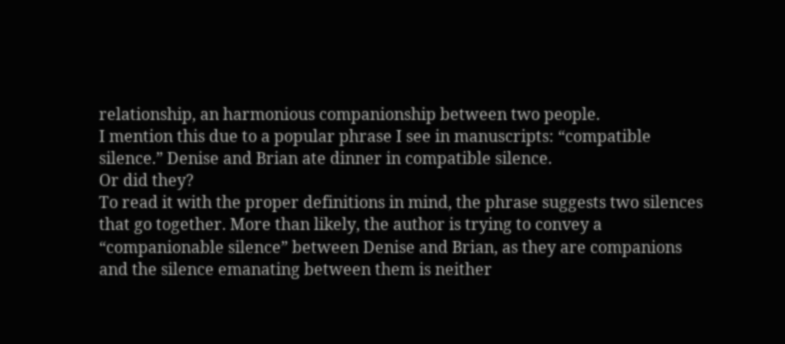relationship, an harmonious companionship between two people.
I mention this due to a popular phrase I see in manuscripts: “compatible silence.” Denise and Brian ate dinner in compatible silence.
Or did they?
To read it with the proper definitions in mind, the phrase suggests two silences that go together. More than likely, the author is trying to convey a “companionable silence” between Denise and Brian, as they are companions and the silence emanating between them is neither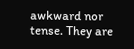awkward nor tense. They are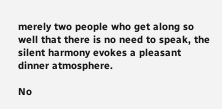merely two people who get along so well that there is no need to speak, the silent harmony evokes a pleasant dinner atmosphere.

No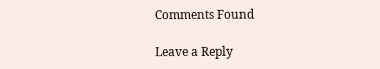Comments Found

Leave a Reply